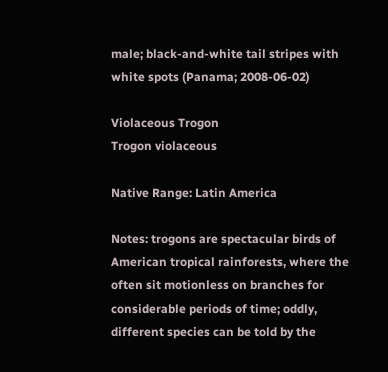male; black-and-white tail stripes with white spots (Panama; 2008-06-02)

Violaceous Trogon
Trogon violaceous

Native Range: Latin America

Notes: trogons are spectacular birds of American tropical rainforests, where the often sit motionless on branches for considerable periods of time; oddly, different species can be told by the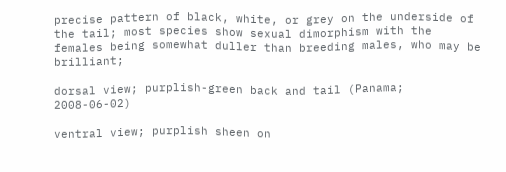precise pattern of black, white, or grey on the underside of the tail; most species show sexual dimorphism with the females being somewhat duller than breeding males, who may be brilliant;

dorsal view; purplish-green back and tail (Panama; 2008-06-02)

ventral view; purplish sheen on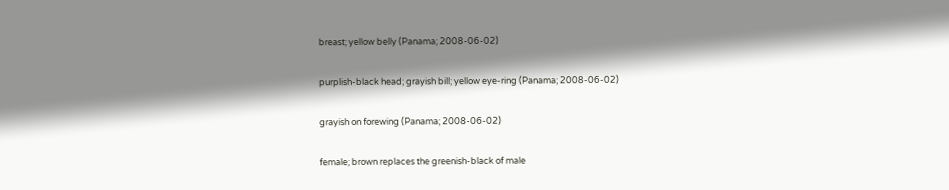breast; yellow belly (Panama; 2008-06-02)

purplish-black head; grayish bill; yellow eye-ring (Panama; 2008-06-02)

grayish on forewing (Panama; 2008-06-02)

female; brown replaces the greenish-black of male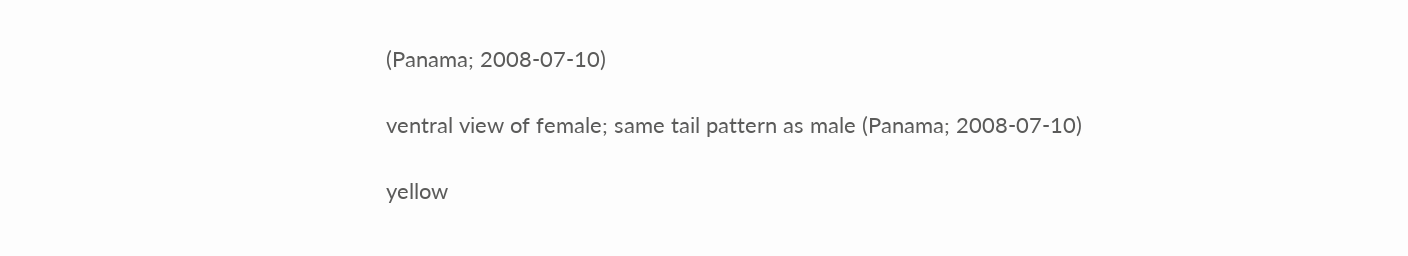(Panama; 2008-07-10)

ventral view of female; same tail pattern as male (Panama; 2008-07-10)

yellow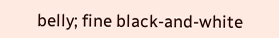belly; fine black-and-white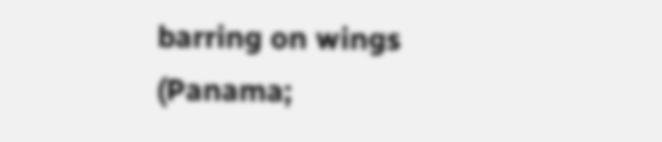barring on wings (Panama;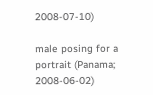2008-07-10)

male posing for a portrait (Panama; 2008-06-02)